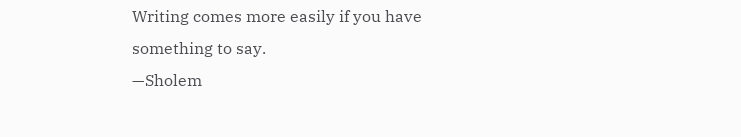Writing comes more easily if you have something to say.
—Sholem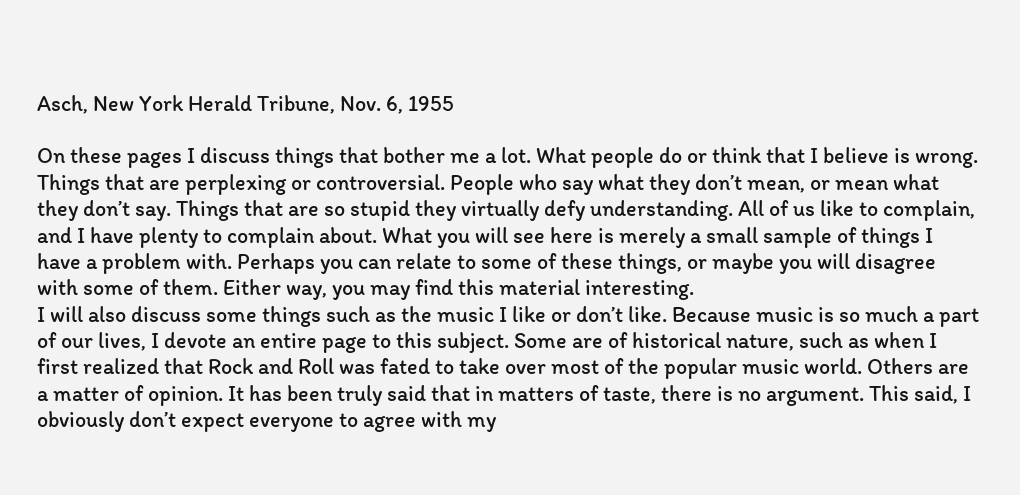Asch, New York Herald Tribune, Nov. 6, 1955

On these pages I discuss things that bother me a lot. What people do or think that I believe is wrong. Things that are perplexing or controversial. People who say what they don’t mean, or mean what they don’t say. Things that are so stupid they virtually defy understanding. All of us like to complain, and I have plenty to complain about. What you will see here is merely a small sample of things I have a problem with. Perhaps you can relate to some of these things, or maybe you will disagree with some of them. Either way, you may find this material interesting.
I will also discuss some things such as the music I like or don’t like. Because music is so much a part of our lives, I devote an entire page to this subject. Some are of historical nature, such as when I first realized that Rock and Roll was fated to take over most of the popular music world. Others are a matter of opinion. It has been truly said that in matters of taste, there is no argument. This said, I obviously don’t expect everyone to agree with my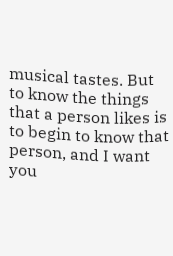musical tastes. But to know the things that a person likes is to begin to know that person, and I want you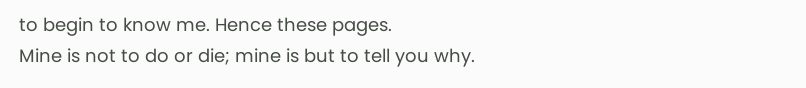to begin to know me. Hence these pages.
Mine is not to do or die; mine is but to tell you why.